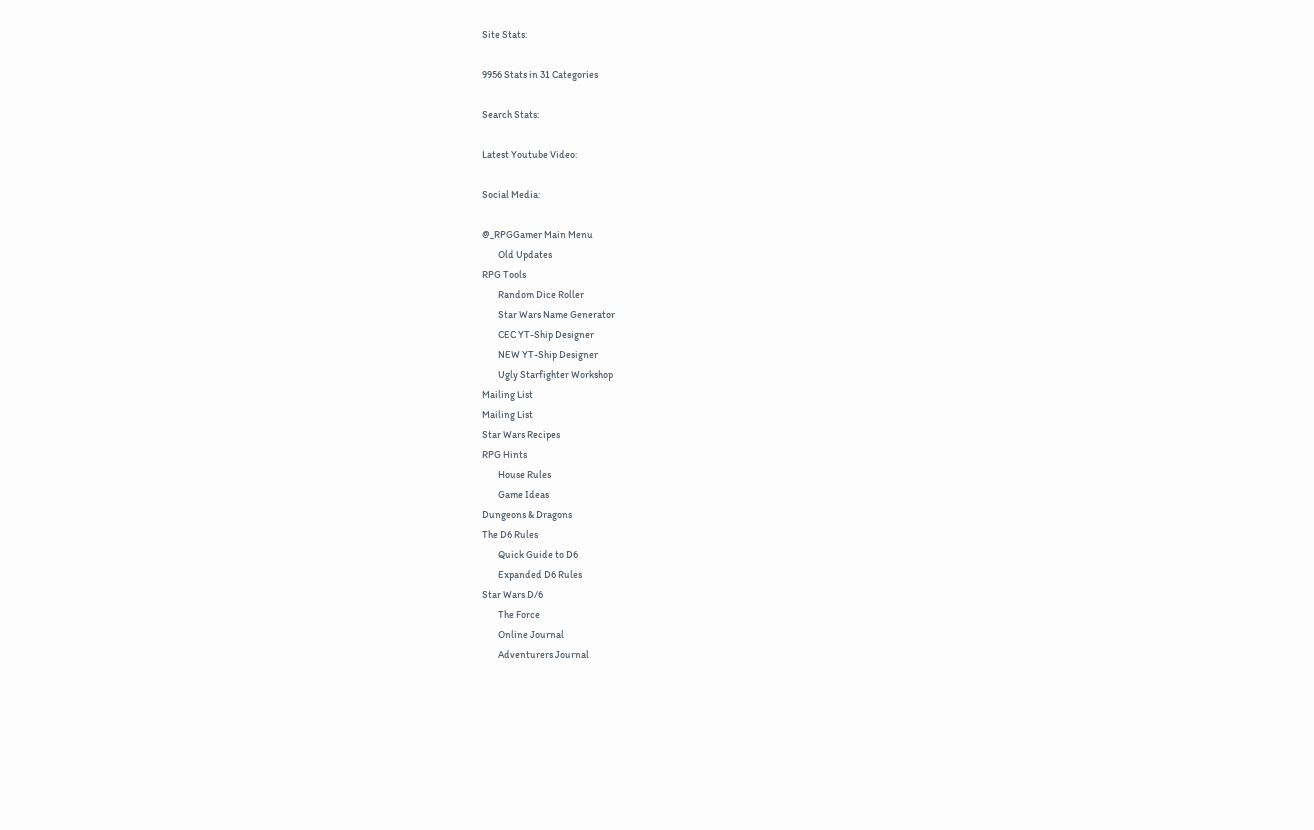Site Stats:

9956 Stats in 31 Categories

Search Stats:

Latest Youtube Video:

Social Media:

@_RPGGamer Main Menu
        Old Updates
RPG Tools
        Random Dice Roller
        Star Wars Name Generator
        CEC YT-Ship Designer
        NEW YT-Ship Designer
        Ugly Starfighter Workshop
Mailing List
Mailing List
Star Wars Recipes
RPG Hints
        House Rules
        Game Ideas
Dungeons & Dragons
The D6 Rules
        Quick Guide to D6
        Expanded D6 Rules
Star Wars D/6
        The Force
        Online Journal
        Adventurers Journal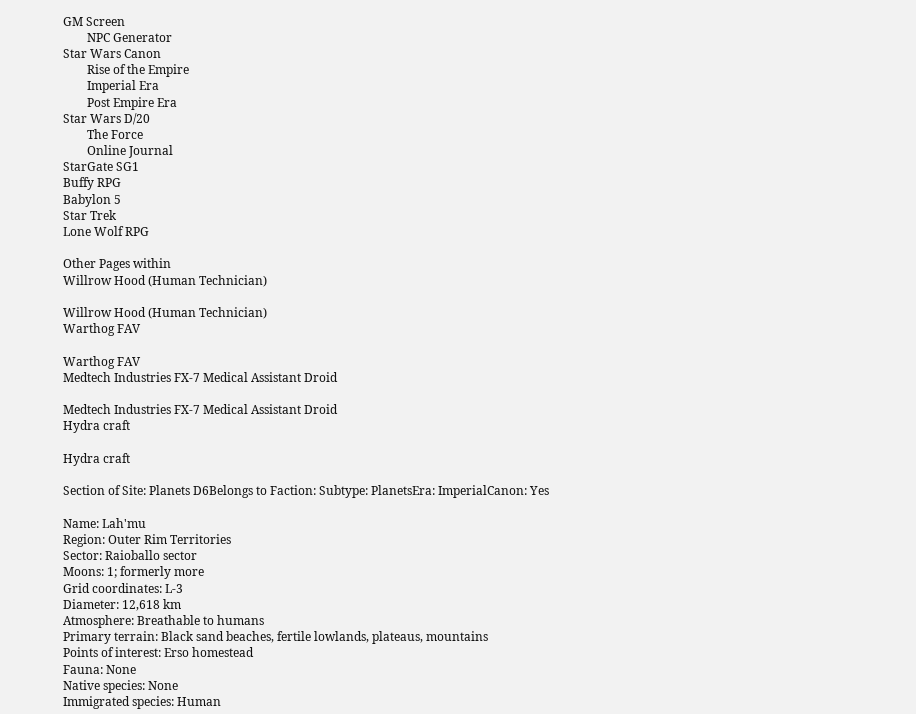GM Screen
        NPC Generator
Star Wars Canon
        Rise of the Empire
        Imperial Era
        Post Empire Era
Star Wars D/20
        The Force
        Online Journal
StarGate SG1
Buffy RPG
Babylon 5
Star Trek
Lone Wolf RPG

Other Pages within
Willrow Hood (Human Technician)

Willrow Hood (Human Technician)
Warthog FAV

Warthog FAV
Medtech Industries FX-7 Medical Assistant Droid

Medtech Industries FX-7 Medical Assistant Droid
Hydra craft

Hydra craft

Section of Site: Planets D6Belongs to Faction: Subtype: PlanetsEra: ImperialCanon: Yes

Name: Lah'mu
Region: Outer Rim Territories
Sector: Raioballo sector
Moons: 1; formerly more
Grid coordinates: L-3
Diameter: 12,618 km
Atmosphere: Breathable to humans
Primary terrain: Black sand beaches, fertile lowlands, plateaus, mountains
Points of interest: Erso homestead
Fauna: None
Native species: None
Immigrated species: Human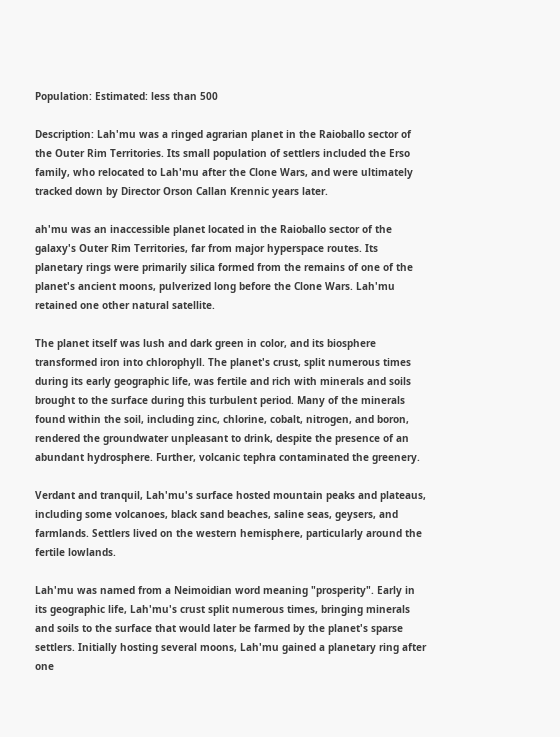Population: Estimated: less than 500

Description: Lah'mu was a ringed agrarian planet in the Raioballo sector of the Outer Rim Territories. Its small population of settlers included the Erso family, who relocated to Lah'mu after the Clone Wars, and were ultimately tracked down by Director Orson Callan Krennic years later.

ah'mu was an inaccessible planet located in the Raioballo sector of the galaxy's Outer Rim Territories, far from major hyperspace routes. Its planetary rings were primarily silica formed from the remains of one of the planet's ancient moons, pulverized long before the Clone Wars. Lah'mu retained one other natural satellite.

The planet itself was lush and dark green in color, and its biosphere transformed iron into chlorophyll. The planet's crust, split numerous times during its early geographic life, was fertile and rich with minerals and soils brought to the surface during this turbulent period. Many of the minerals found within the soil, including zinc, chlorine, cobalt, nitrogen, and boron, rendered the groundwater unpleasant to drink, despite the presence of an abundant hydrosphere. Further, volcanic tephra contaminated the greenery.

Verdant and tranquil, Lah'mu's surface hosted mountain peaks and plateaus, including some volcanoes, black sand beaches, saline seas, geysers, and farmlands. Settlers lived on the western hemisphere, particularly around the fertile lowlands.

Lah'mu was named from a Neimoidian word meaning "prosperity". Early in its geographic life, Lah'mu's crust split numerous times, bringing minerals and soils to the surface that would later be farmed by the planet's sparse settlers. Initially hosting several moons, Lah'mu gained a planetary ring after one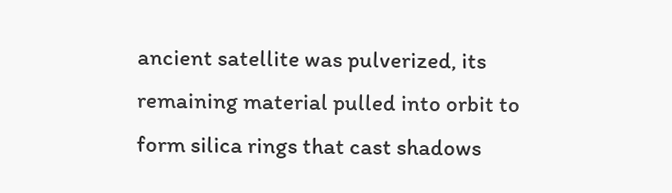ancient satellite was pulverized, its remaining material pulled into orbit to form silica rings that cast shadows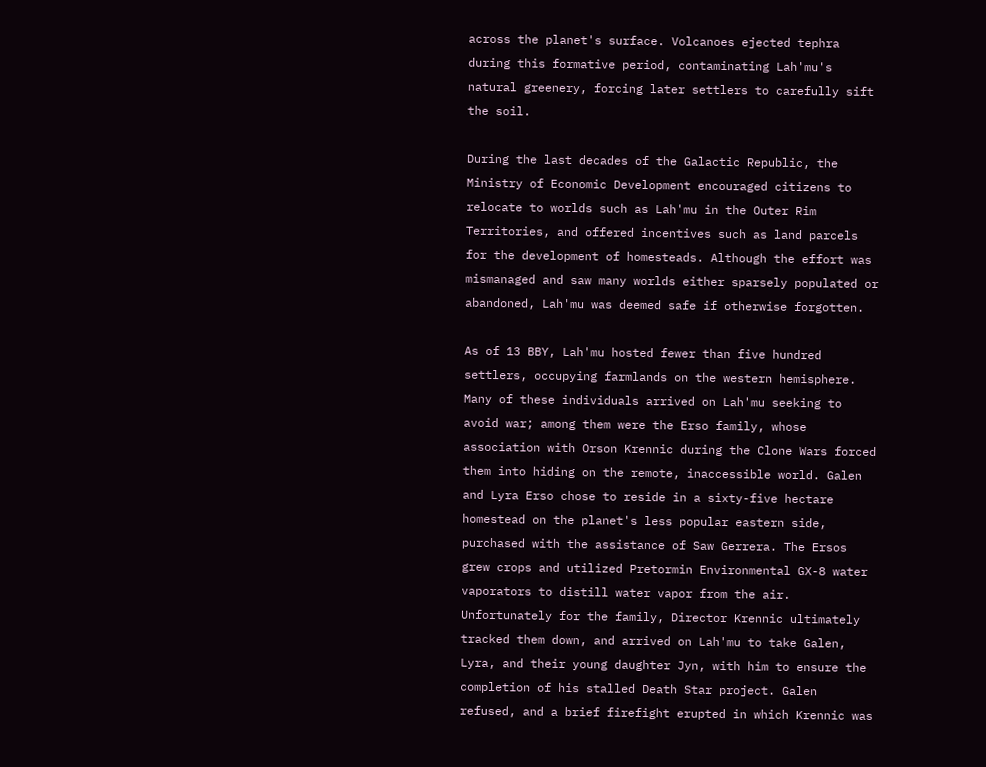across the planet's surface. Volcanoes ejected tephra during this formative period, contaminating Lah'mu's natural greenery, forcing later settlers to carefully sift the soil.

During the last decades of the Galactic Republic, the Ministry of Economic Development encouraged citizens to relocate to worlds such as Lah'mu in the Outer Rim Territories, and offered incentives such as land parcels for the development of homesteads. Although the effort was mismanaged and saw many worlds either sparsely populated or abandoned, Lah'mu was deemed safe if otherwise forgotten.

As of 13 BBY, Lah'mu hosted fewer than five hundred settlers, occupying farmlands on the western hemisphere. Many of these individuals arrived on Lah'mu seeking to avoid war; among them were the Erso family, whose association with Orson Krennic during the Clone Wars forced them into hiding on the remote, inaccessible world. Galen and Lyra Erso chose to reside in a sixty-five hectare homestead on the planet's less popular eastern side, purchased with the assistance of Saw Gerrera. The Ersos grew crops and utilized Pretormin Environmental GX-8 water vaporators to distill water vapor from the air.
Unfortunately for the family, Director Krennic ultimately tracked them down, and arrived on Lah'mu to take Galen, Lyra, and their young daughter Jyn, with him to ensure the completion of his stalled Death Star project. Galen refused, and a brief firefight erupted in which Krennic was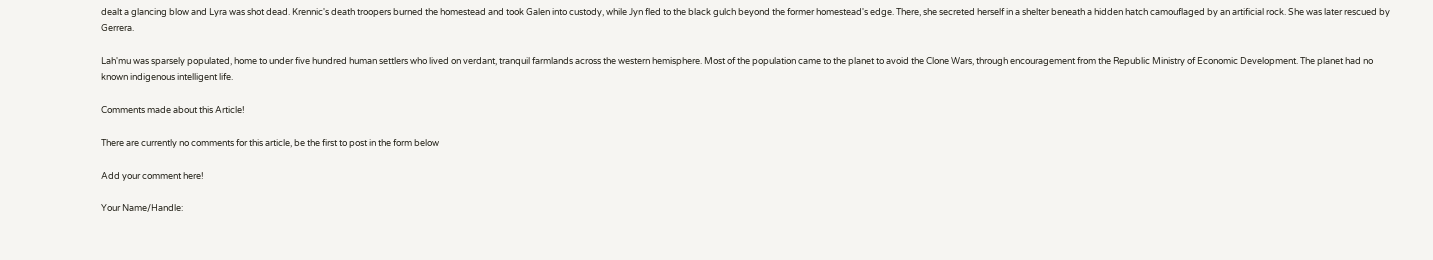dealt a glancing blow and Lyra was shot dead. Krennic's death troopers burned the homestead and took Galen into custody, while Jyn fled to the black gulch beyond the former homestead's edge. There, she secreted herself in a shelter beneath a hidden hatch camouflaged by an artificial rock. She was later rescued by Gerrera.

Lah'mu was sparsely populated, home to under five hundred human settlers who lived on verdant, tranquil farmlands across the western hemisphere. Most of the population came to the planet to avoid the Clone Wars, through encouragement from the Republic Ministry of Economic Development. The planet had no known indigenous intelligent life.

Comments made about this Article!

There are currently no comments for this article, be the first to post in the form below

Add your comment here!

Your Name/Handle: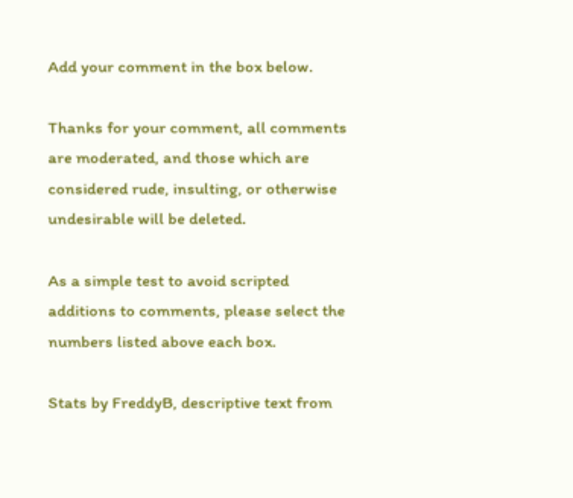Add your comment in the box below.

Thanks for your comment, all comments are moderated, and those which are considered rude, insulting, or otherwise undesirable will be deleted.

As a simple test to avoid scripted additions to comments, please select the numbers listed above each box.

Stats by FreddyB, descriptive text from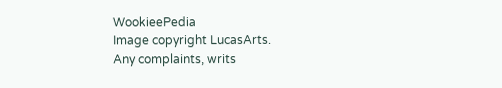WookieePedia
Image copyright LucasArts.
Any complaints, writs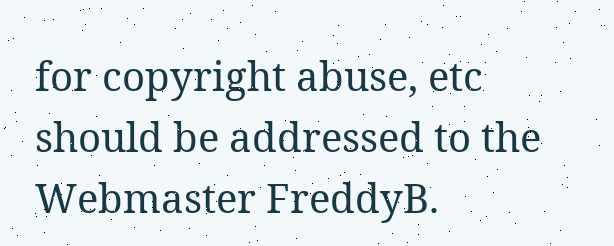for copyright abuse, etc should be addressed to the Webmaster FreddyB.